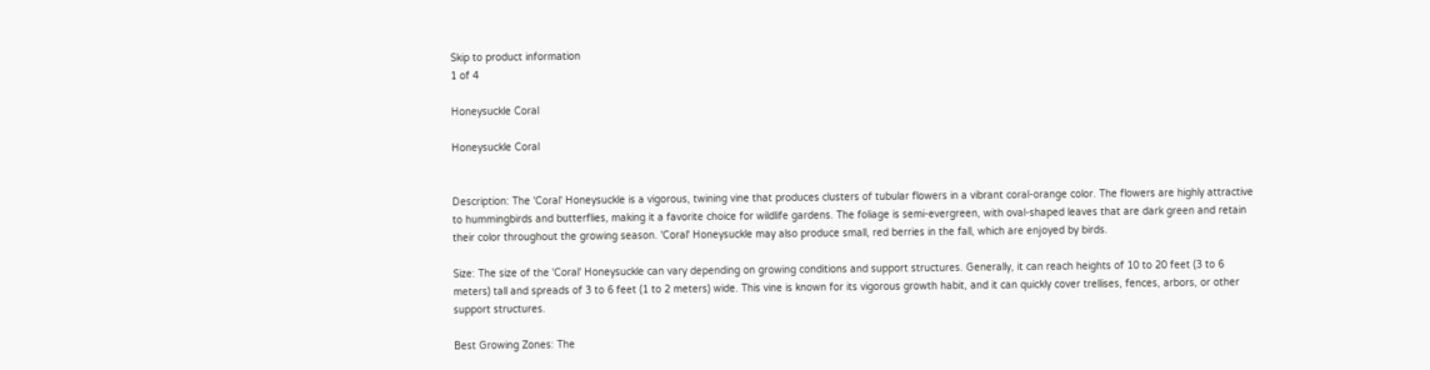Skip to product information
1 of 4

Honeysuckle Coral

Honeysuckle Coral


Description: The 'Coral' Honeysuckle is a vigorous, twining vine that produces clusters of tubular flowers in a vibrant coral-orange color. The flowers are highly attractive to hummingbirds and butterflies, making it a favorite choice for wildlife gardens. The foliage is semi-evergreen, with oval-shaped leaves that are dark green and retain their color throughout the growing season. 'Coral' Honeysuckle may also produce small, red berries in the fall, which are enjoyed by birds.

Size: The size of the 'Coral' Honeysuckle can vary depending on growing conditions and support structures. Generally, it can reach heights of 10 to 20 feet (3 to 6 meters) tall and spreads of 3 to 6 feet (1 to 2 meters) wide. This vine is known for its vigorous growth habit, and it can quickly cover trellises, fences, arbors, or other support structures.

Best Growing Zones: The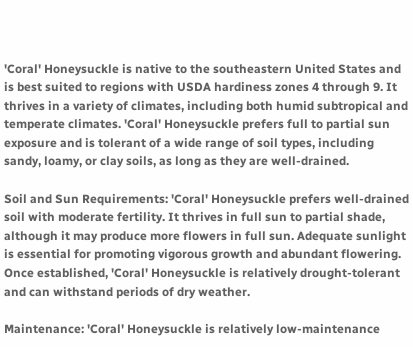'Coral' Honeysuckle is native to the southeastern United States and is best suited to regions with USDA hardiness zones 4 through 9. It thrives in a variety of climates, including both humid subtropical and temperate climates. 'Coral' Honeysuckle prefers full to partial sun exposure and is tolerant of a wide range of soil types, including sandy, loamy, or clay soils, as long as they are well-drained.

Soil and Sun Requirements: 'Coral' Honeysuckle prefers well-drained soil with moderate fertility. It thrives in full sun to partial shade, although it may produce more flowers in full sun. Adequate sunlight is essential for promoting vigorous growth and abundant flowering. Once established, 'Coral' Honeysuckle is relatively drought-tolerant and can withstand periods of dry weather.

Maintenance: 'Coral' Honeysuckle is relatively low-maintenance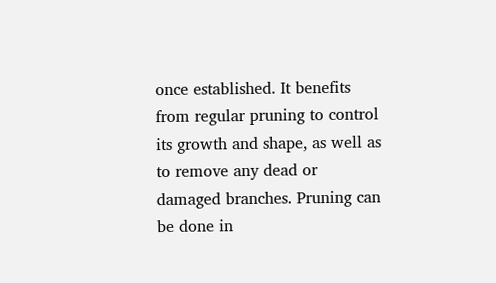once established. It benefits from regular pruning to control its growth and shape, as well as to remove any dead or damaged branches. Pruning can be done in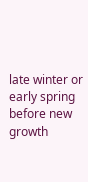late winter or early spring before new growth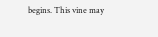begins. This vine may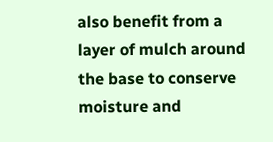also benefit from a layer of mulch around the base to conserve moisture and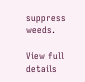suppress weeds.

View full details